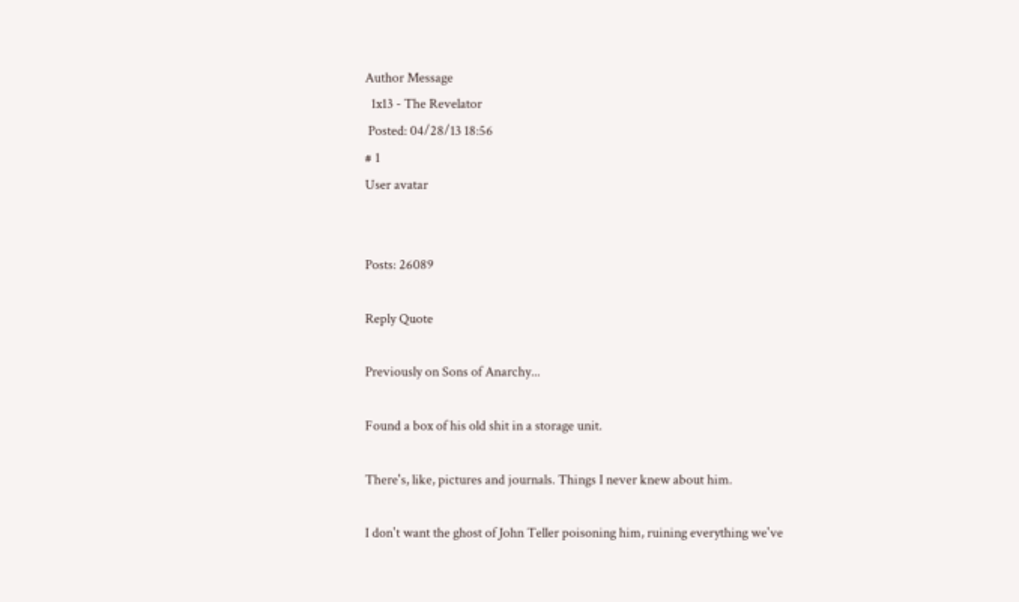Author Message
  1x13 - The Revelator
 Posted: 04/28/13 18:56
# 1
User avatar


Posts: 26089

Reply Quote

Previously on Sons of Anarchy...

Found a box of his old shit in a storage unit.

There's, like, pictures and journals. Things I never knew about him.

I don't want the ghost of John Teller poisoning him, ruining everything we've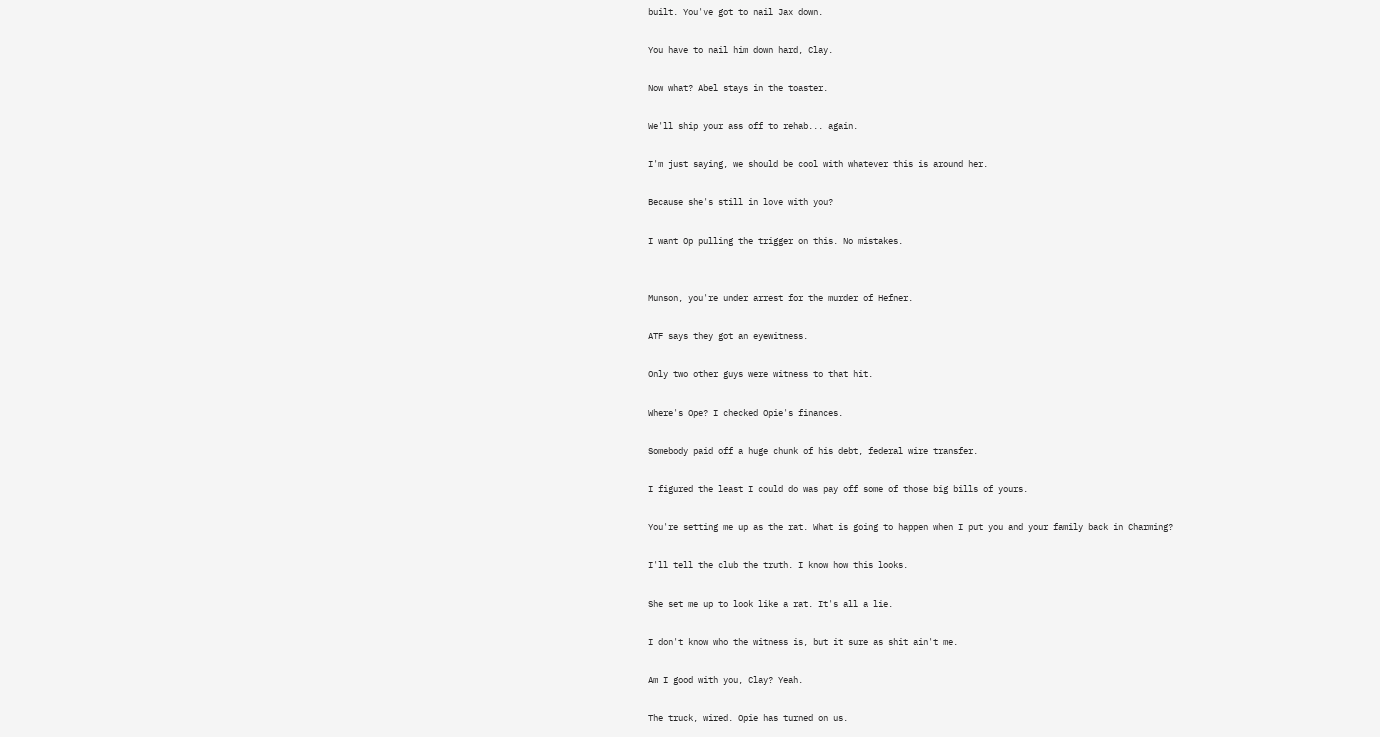built. You've got to nail Jax down.

You have to nail him down hard, Clay.

Now what? Abel stays in the toaster.

We'll ship your ass off to rehab... again.

I'm just saying, we should be cool with whatever this is around her.

Because she's still in love with you?

I want Op pulling the trigger on this. No mistakes.


Munson, you're under arrest for the murder of Hefner.

ATF says they got an eyewitness.

Only two other guys were witness to that hit.

Where's Ope? I checked Opie's finances.

Somebody paid off a huge chunk of his debt, federal wire transfer.

I figured the least I could do was pay off some of those big bills of yours.

You're setting me up as the rat. What is going to happen when I put you and your family back in Charming?

I'll tell the club the truth. I know how this looks.

She set me up to look like a rat. It's all a lie.

I don't know who the witness is, but it sure as shit ain't me.

Am I good with you, Clay? Yeah.

The truck, wired. Opie has turned on us.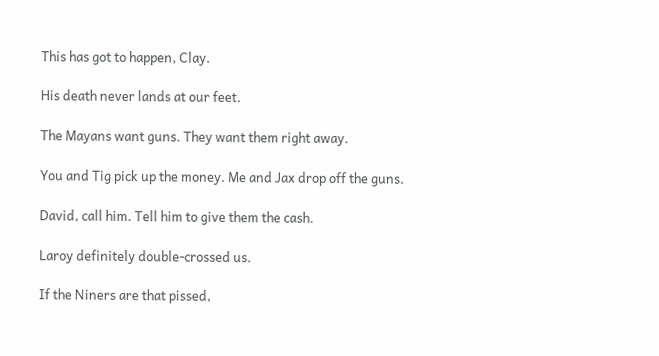This has got to happen, Clay.

His death never lands at our feet.

The Mayans want guns. They want them right away.

You and Tig pick up the money. Me and Jax drop off the guns.

David, call him. Tell him to give them the cash.

Laroy definitely double-crossed us.

If the Niners are that pissed,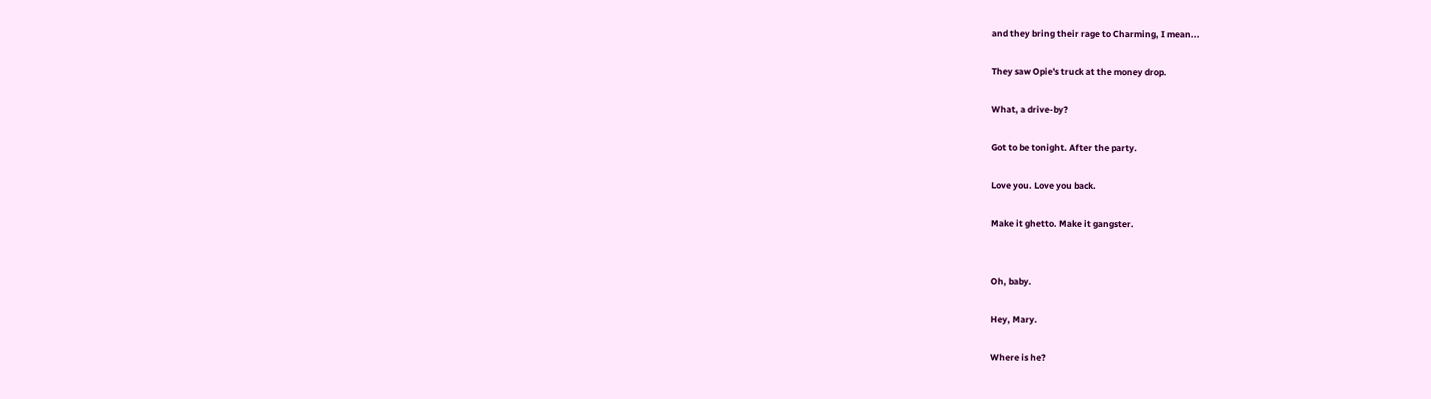and they bring their rage to Charming, I mean...

They saw Opie's truck at the money drop.

What, a drive-by?

Got to be tonight. After the party.

Love you. Love you back.

Make it ghetto. Make it gangster.


Oh, baby.

Hey, Mary.

Where is he?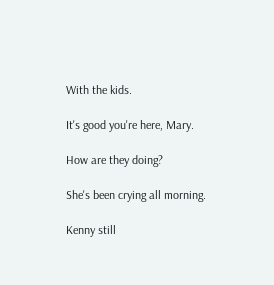With the kids.

It's good you're here, Mary.

How are they doing?

She's been crying all morning.

Kenny still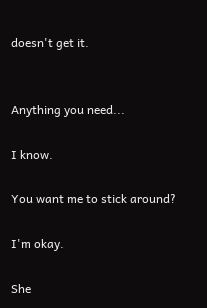doesn't get it.


Anything you need...

I know.

You want me to stick around?

I'm okay.

She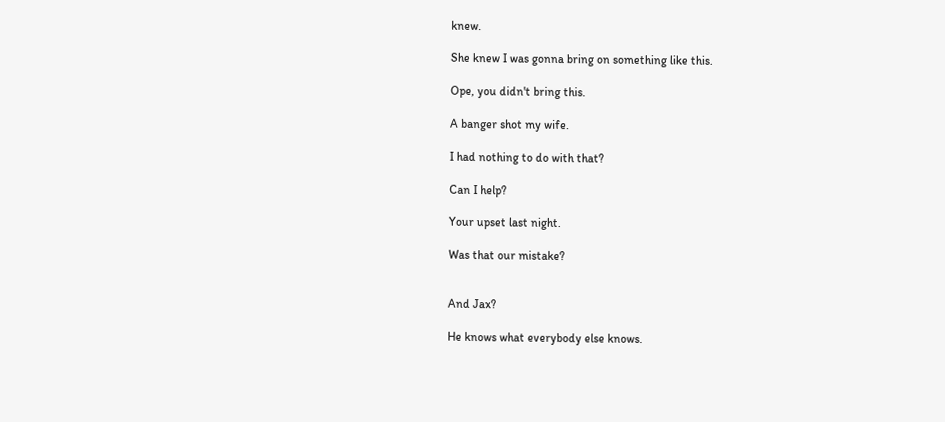knew.

She knew I was gonna bring on something like this.

Ope, you didn't bring this.

A banger shot my wife.

I had nothing to do with that?

Can I help?

Your upset last night.

Was that our mistake?


And Jax?

He knows what everybody else knows.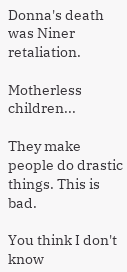Donna's death was Niner retaliation.

Motherless children...

They make people do drastic things. This is bad.

You think I don't know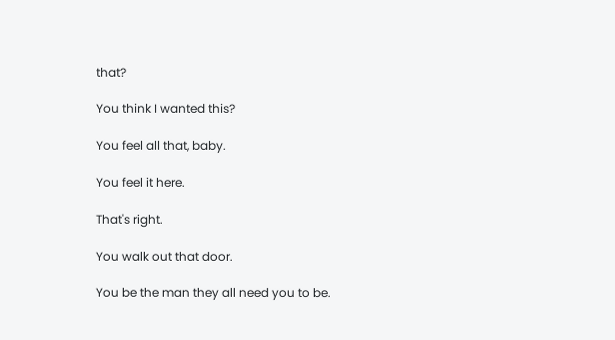that?

You think I wanted this?

You feel all that, baby.

You feel it here.

That's right.

You walk out that door.

You be the man they all need you to be.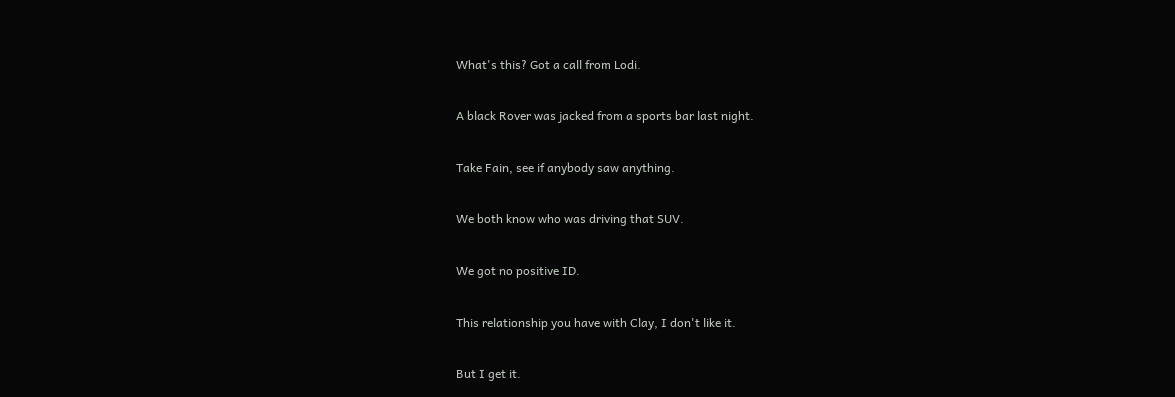What's this? Got a call from Lodi.

A black Rover was jacked from a sports bar last night.

Take Fain, see if anybody saw anything.

We both know who was driving that SUV.

We got no positive ID.

This relationship you have with Clay, I don't like it.

But I get it.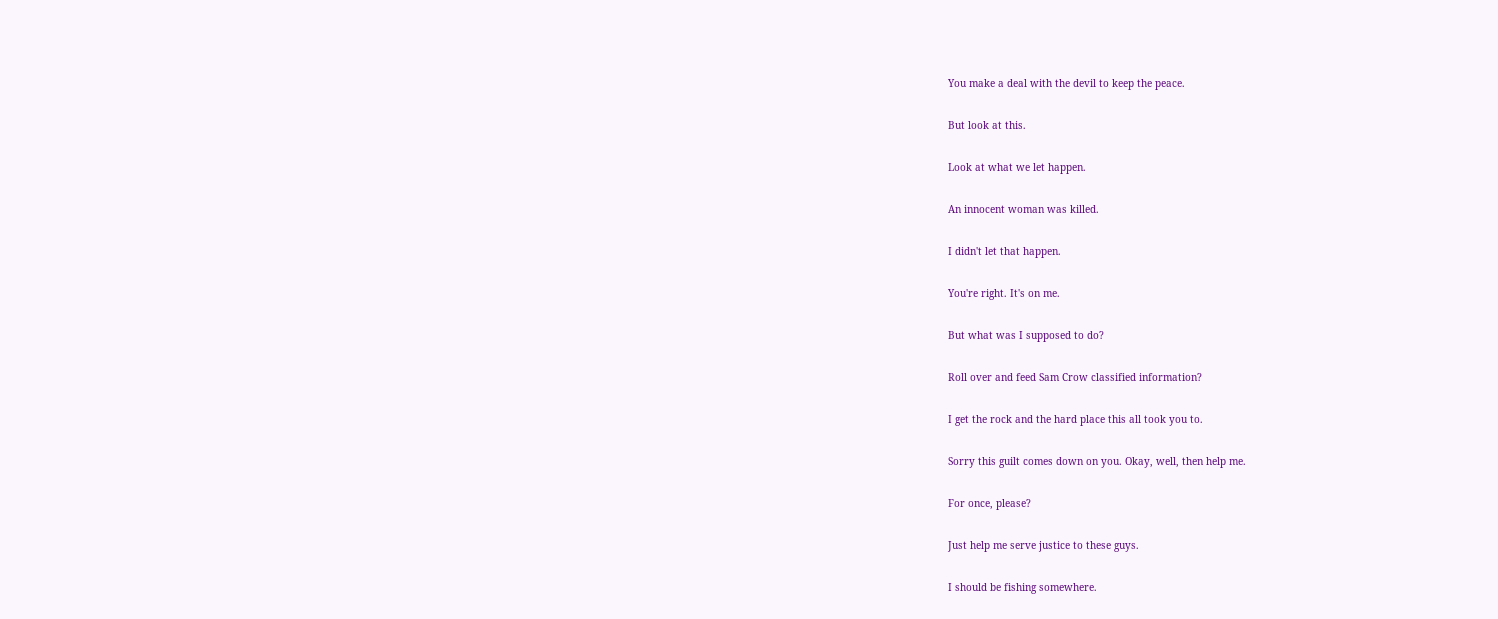You make a deal with the devil to keep the peace.

But look at this.

Look at what we let happen.

An innocent woman was killed.

I didn't let that happen.

You're right. It's on me.

But what was I supposed to do?

Roll over and feed Sam Crow classified information?

I get the rock and the hard place this all took you to.

Sorry this guilt comes down on you. Okay, well, then help me.

For once, please?

Just help me serve justice to these guys.

I should be fishing somewhere.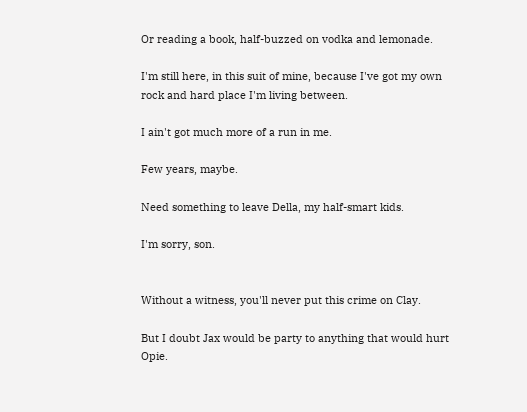Or reading a book, half-buzzed on vodka and lemonade.

I'm still here, in this suit of mine, because I've got my own rock and hard place I'm living between.

I ain't got much more of a run in me.

Few years, maybe.

Need something to leave Della, my half-smart kids.

I'm sorry, son.


Without a witness, you'll never put this crime on Clay.

But I doubt Jax would be party to anything that would hurt Opie.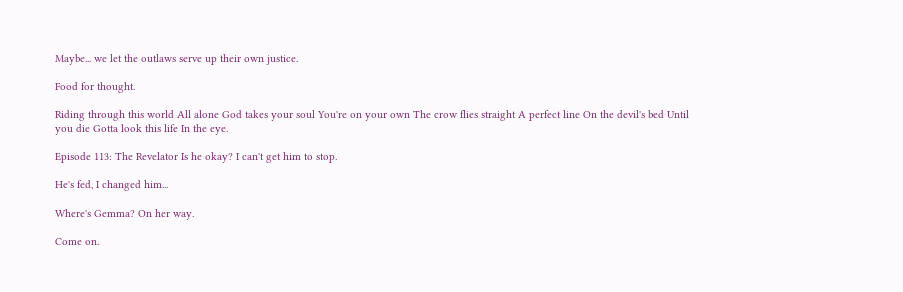Maybe... we let the outlaws serve up their own justice.

Food for thought.

Riding through this world All alone God takes your soul You're on your own The crow flies straight A perfect line On the devil's bed Until you die Gotta look this life In the eye.

Episode 113: The Revelator Is he okay? I can't get him to stop.

He's fed, I changed him...

Where's Gemma? On her way.

Come on.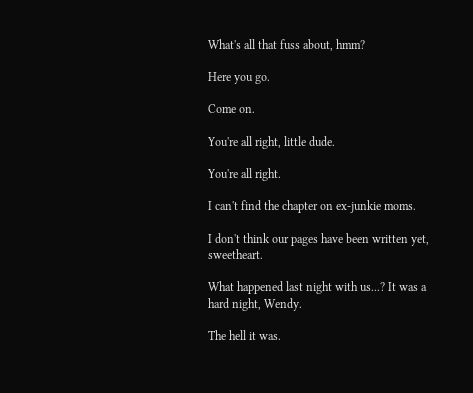What's all that fuss about, hmm?

Here you go.

Come on.

You're all right, little dude.

You're all right.

I can't find the chapter on ex-junkie moms.

I don't think our pages have been written yet, sweetheart.

What happened last night with us...? It was a hard night, Wendy.

The hell it was.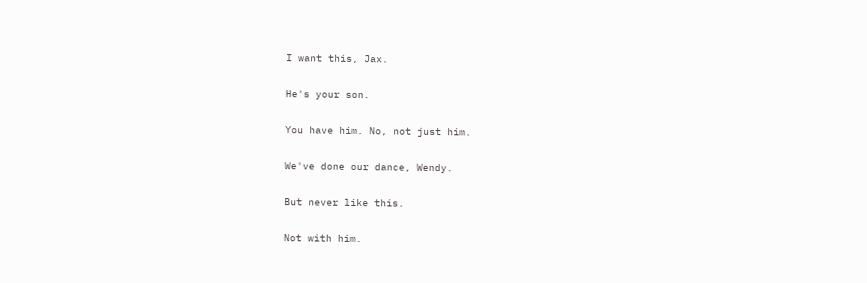I want this, Jax.

He's your son.

You have him. No, not just him.

We've done our dance, Wendy.

But never like this.

Not with him.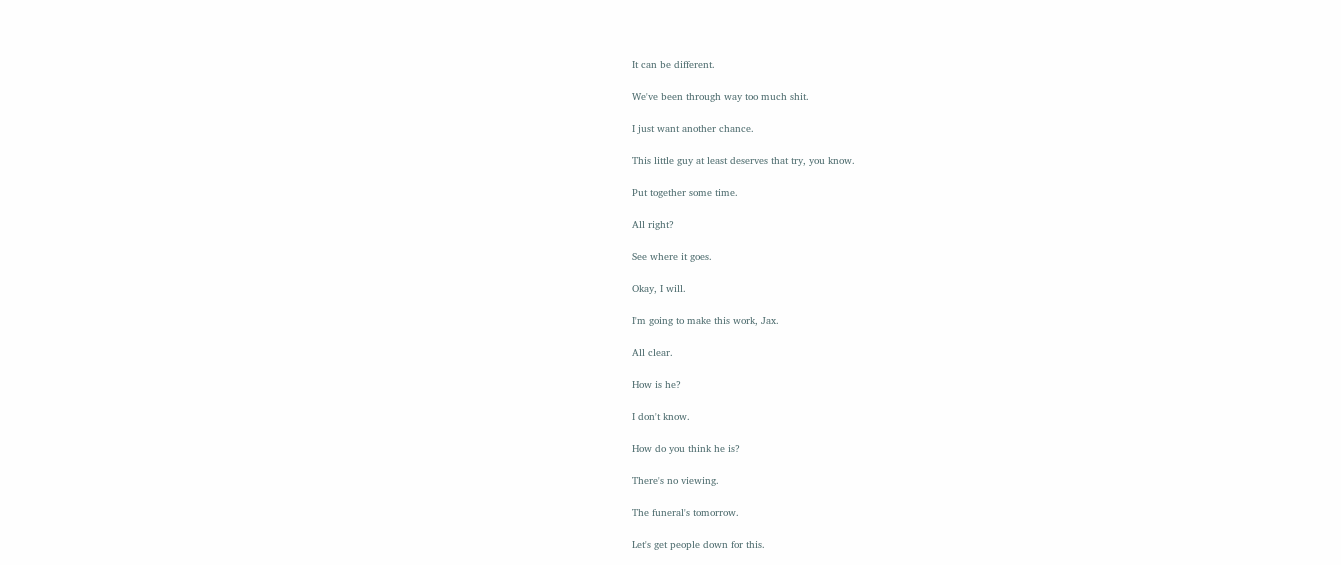It can be different.

We've been through way too much shit.

I just want another chance.

This little guy at least deserves that try, you know.

Put together some time.

All right?

See where it goes.

Okay, I will.

I'm going to make this work, Jax.

All clear.

How is he?

I don't know.

How do you think he is?

There's no viewing.

The funeral's tomorrow.

Let's get people down for this.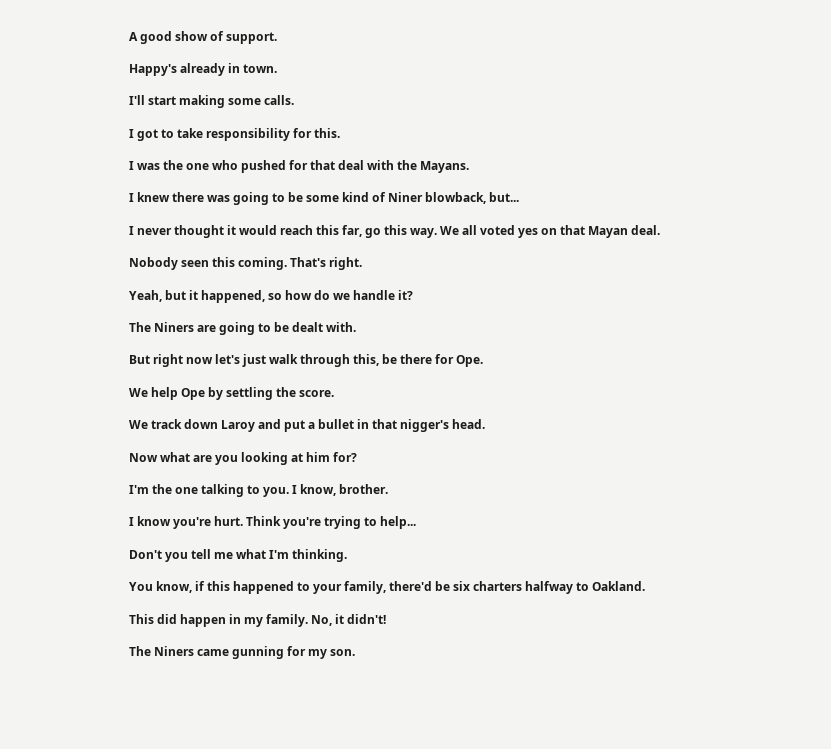A good show of support.

Happy's already in town.

I'll start making some calls.

I got to take responsibility for this.

I was the one who pushed for that deal with the Mayans.

I knew there was going to be some kind of Niner blowback, but...

I never thought it would reach this far, go this way. We all voted yes on that Mayan deal.

Nobody seen this coming. That's right.

Yeah, but it happened, so how do we handle it?

The Niners are going to be dealt with.

But right now let's just walk through this, be there for Ope.

We help Ope by settling the score.

We track down Laroy and put a bullet in that nigger's head.

Now what are you looking at him for?

I'm the one talking to you. I know, brother.

I know you're hurt. Think you're trying to help...

Don't you tell me what I'm thinking.

You know, if this happened to your family, there'd be six charters halfway to Oakland.

This did happen in my family. No, it didn't!

The Niners came gunning for my son.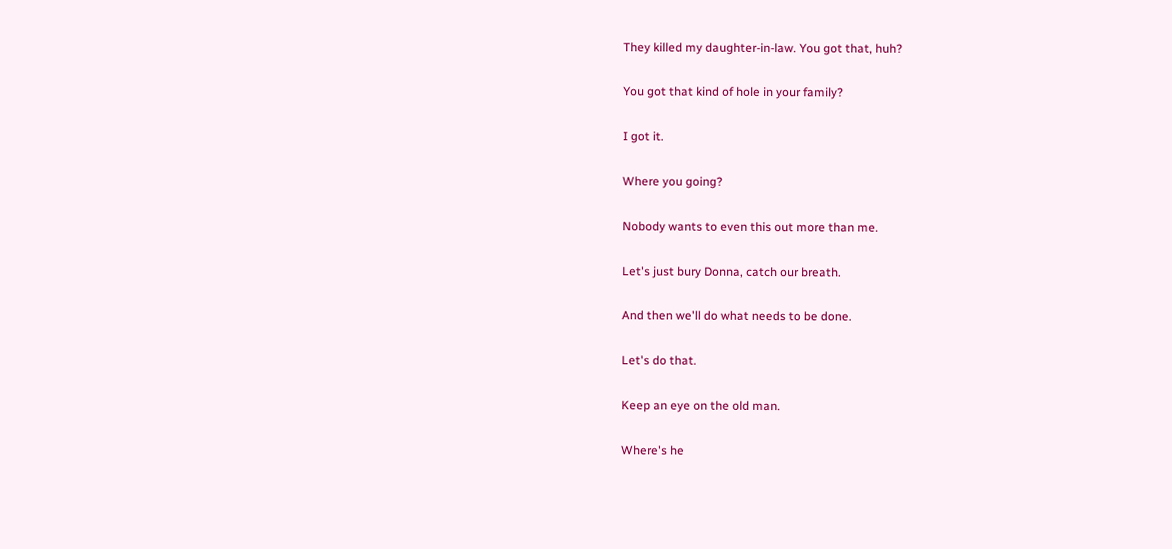They killed my daughter-in-law. You got that, huh?

You got that kind of hole in your family?

I got it.

Where you going?

Nobody wants to even this out more than me.

Let's just bury Donna, catch our breath.

And then we'll do what needs to be done.

Let's do that.

Keep an eye on the old man.

Where's he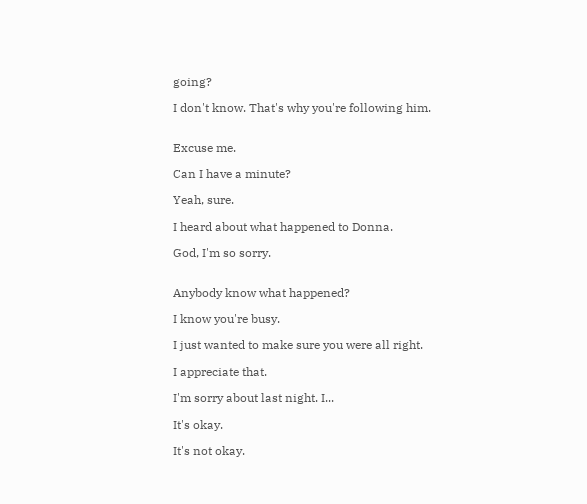going?

I don't know. That's why you're following him.


Excuse me.

Can I have a minute?

Yeah, sure.

I heard about what happened to Donna.

God, I'm so sorry.


Anybody know what happened?

I know you're busy.

I just wanted to make sure you were all right.

I appreciate that.

I'm sorry about last night. I...

It's okay.

It's not okay.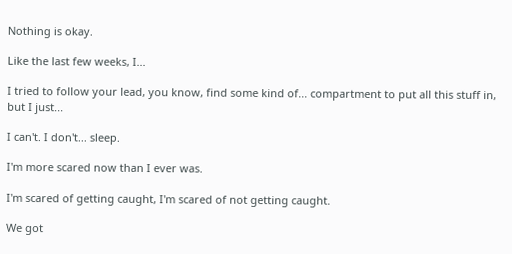Nothing is okay.

Like the last few weeks, I...

I tried to follow your lead, you know, find some kind of... compartment to put all this stuff in, but I just...

I can't. I don't... sleep.

I'm more scared now than I ever was.

I'm scared of getting caught, I'm scared of not getting caught.

We got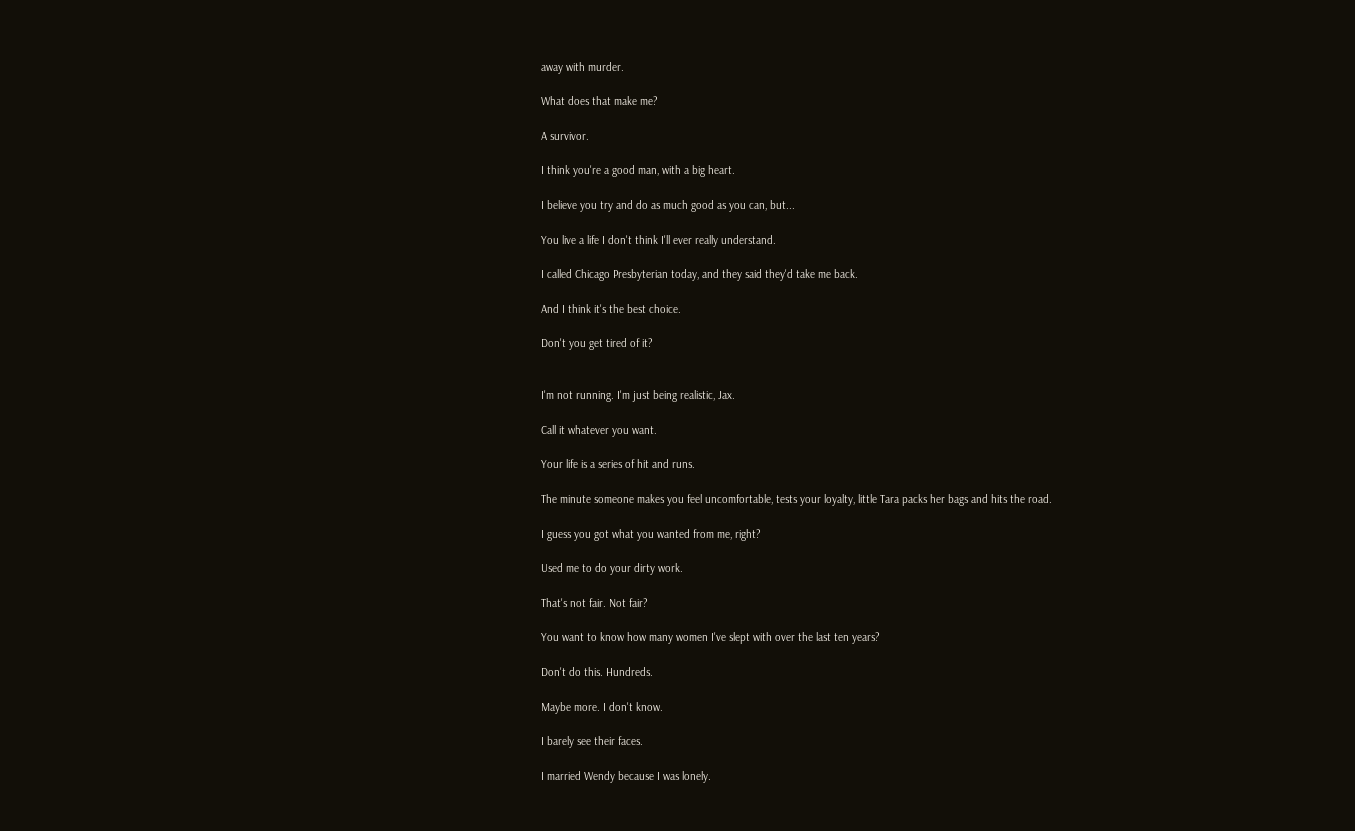away with murder.

What does that make me?

A survivor.

I think you're a good man, with a big heart.

I believe you try and do as much good as you can, but...

You live a life I don't think I'll ever really understand.

I called Chicago Presbyterian today, and they said they'd take me back.

And I think it's the best choice.

Don't you get tired of it?


I'm not running. I'm just being realistic, Jax.

Call it whatever you want.

Your life is a series of hit and runs.

The minute someone makes you feel uncomfortable, tests your loyalty, little Tara packs her bags and hits the road.

I guess you got what you wanted from me, right?

Used me to do your dirty work.

That's not fair. Not fair?

You want to know how many women I've slept with over the last ten years?

Don't do this. Hundreds.

Maybe more. I don't know.

I barely see their faces.

I married Wendy because I was lonely.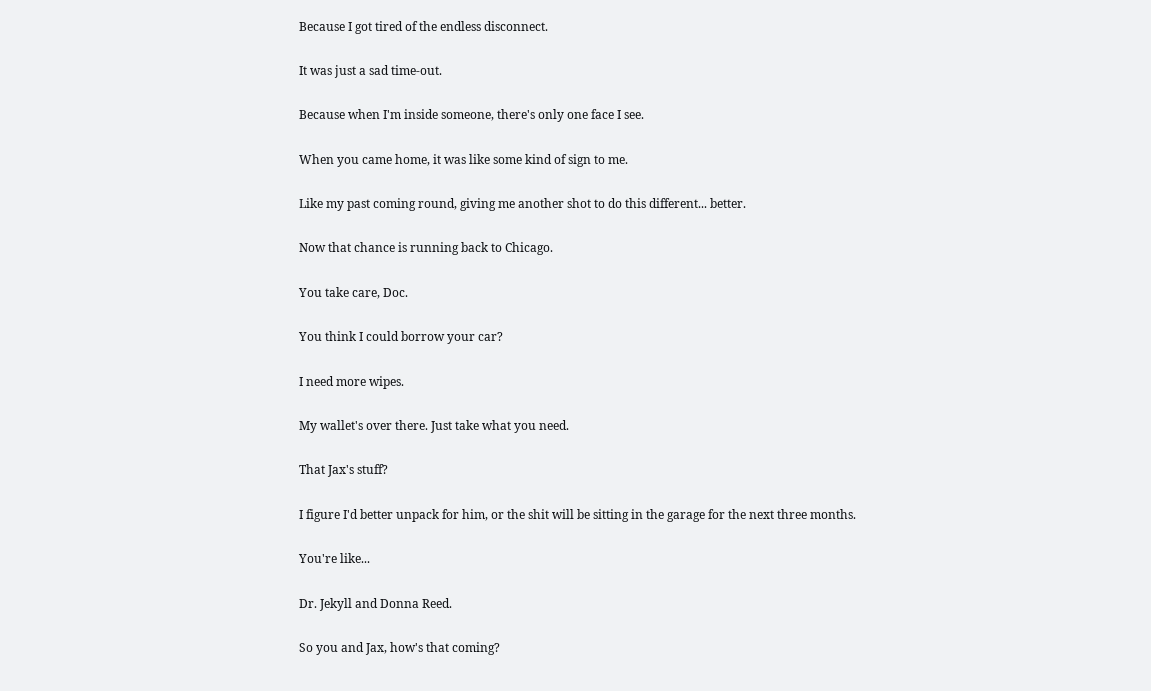Because I got tired of the endless disconnect.

It was just a sad time-out.

Because when I'm inside someone, there's only one face I see.

When you came home, it was like some kind of sign to me.

Like my past coming round, giving me another shot to do this different... better.

Now that chance is running back to Chicago.

You take care, Doc.

You think I could borrow your car?

I need more wipes.

My wallet's over there. Just take what you need.

That Jax's stuff?

I figure I'd better unpack for him, or the shit will be sitting in the garage for the next three months.

You're like...

Dr. Jekyll and Donna Reed.

So you and Jax, how's that coming?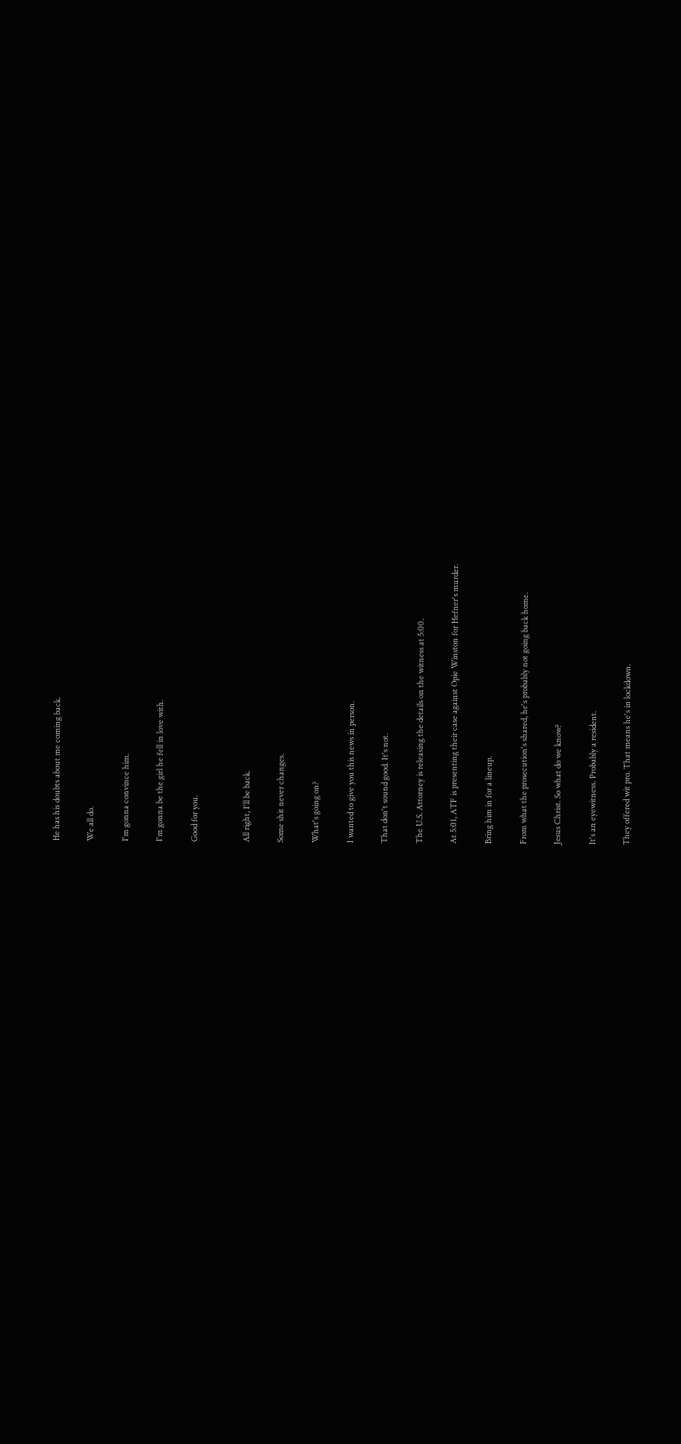He has his doubts about me coming back.

We all do.

I'm gonna convince him.

I'm gonna be the girl he fell in love with.

Good for you.


All right, I'll be back.

Some shit never changes.

What's going on?

I wanted to give you this news in person.

That don't sound good. It's not.

The U.S. Attorney is releasing the details on the witness at 5:00.

At 5:01, ATF is presenting their case against Opie Winston for Hefner's murder.

Bring him in for a lineup.

From what the prosecution's shared, he's probably not going back home.

Jesus Christ. So what do we know?

It's an eyewitness. Probably a resident.

They offered wit pro. That means he's in lockdown.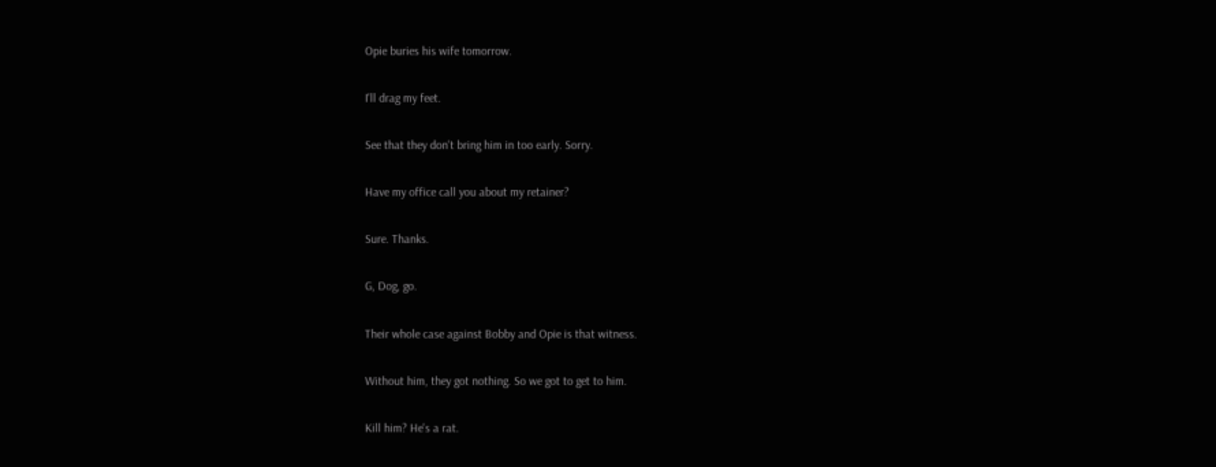Opie buries his wife tomorrow.

I'll drag my feet.

See that they don't bring him in too early. Sorry.

Have my office call you about my retainer?

Sure. Thanks.

G, Dog, go.

Their whole case against Bobby and Opie is that witness.

Without him, they got nothing. So we got to get to him.

Kill him? He's a rat.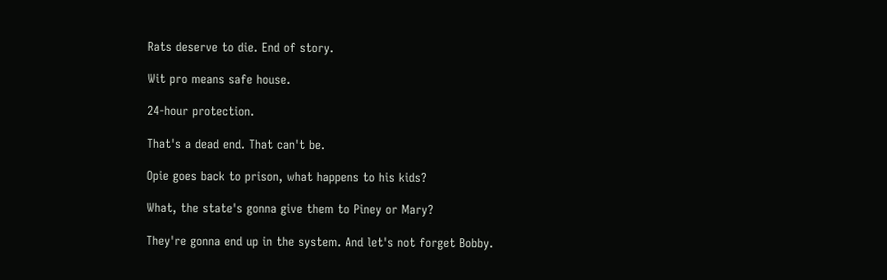Rats deserve to die. End of story.

Wit pro means safe house.

24-hour protection.

That's a dead end. That can't be.

Opie goes back to prison, what happens to his kids?

What, the state's gonna give them to Piney or Mary?

They're gonna end up in the system. And let's not forget Bobby.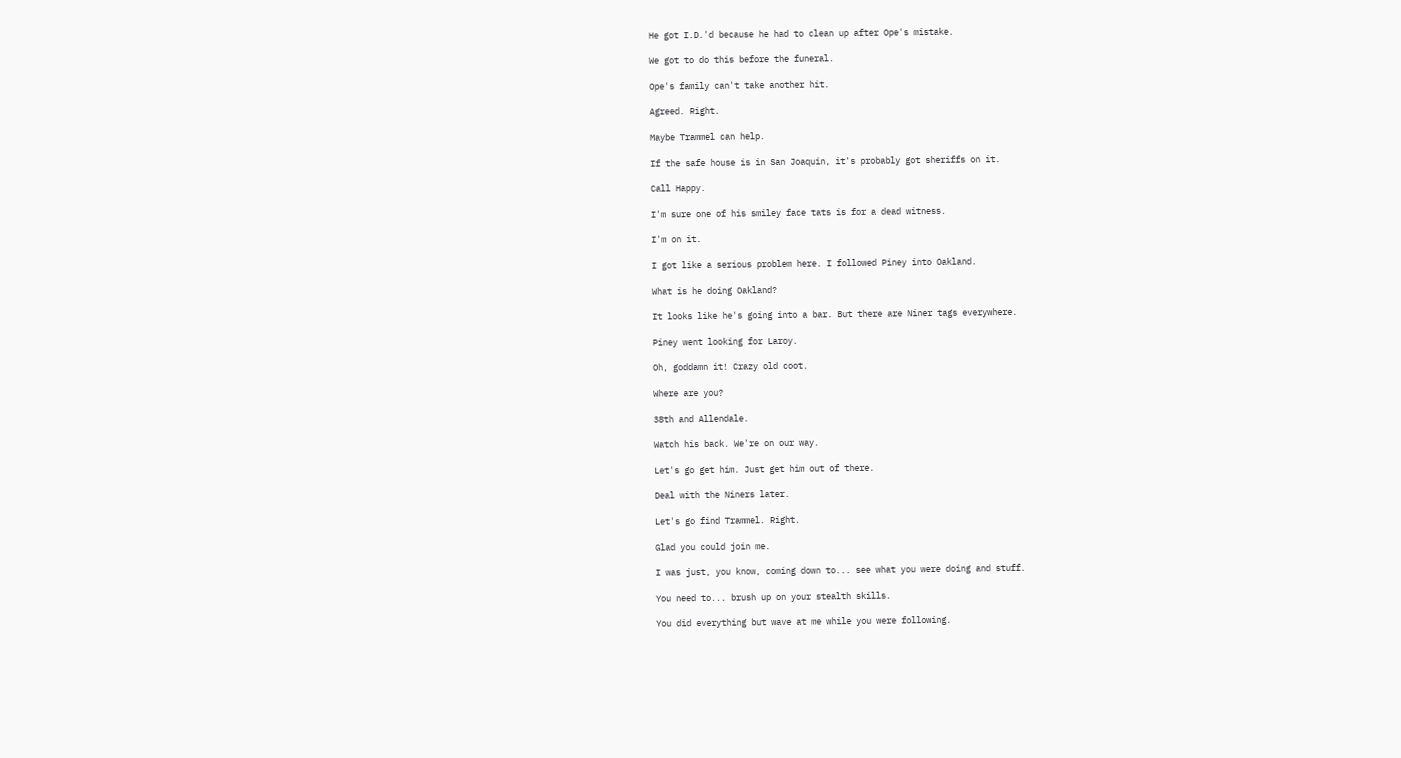He got I.D.'d because he had to clean up after Ope's mistake.

We got to do this before the funeral.

Ope's family can't take another hit.

Agreed. Right.

Maybe Trammel can help.

If the safe house is in San Joaquin, it's probably got sheriffs on it.

Call Happy.

I'm sure one of his smiley face tats is for a dead witness.

I'm on it.

I got like a serious problem here. I followed Piney into Oakland.

What is he doing Oakland?

It looks like he's going into a bar. But there are Niner tags everywhere.

Piney went looking for Laroy.

Oh, goddamn it! Crazy old coot.

Where are you?

38th and Allendale.

Watch his back. We're on our way.

Let's go get him. Just get him out of there.

Deal with the Niners later.

Let's go find Trammel. Right.

Glad you could join me.

I was just, you know, coming down to... see what you were doing and stuff.

You need to... brush up on your stealth skills.

You did everything but wave at me while you were following.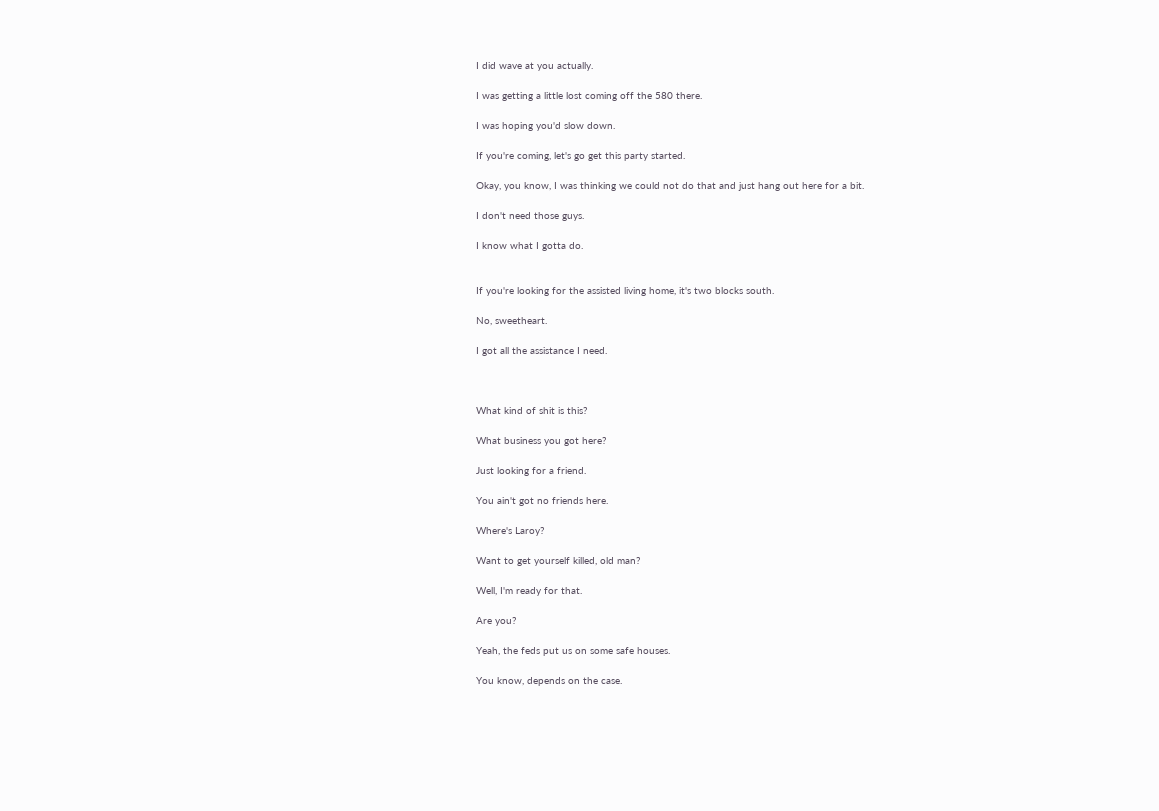I did wave at you actually.

I was getting a little lost coming off the 580 there.

I was hoping you'd slow down.

If you're coming, let's go get this party started.

Okay, you know, I was thinking we could not do that and just hang out here for a bit.

I don't need those guys.

I know what I gotta do.


If you're looking for the assisted living home, it's two blocks south.

No, sweetheart.

I got all the assistance I need.



What kind of shit is this?

What business you got here?

Just looking for a friend.

You ain't got no friends here.

Where's Laroy?

Want to get yourself killed, old man?

Well, I'm ready for that.

Are you?

Yeah, the feds put us on some safe houses.

You know, depends on the case.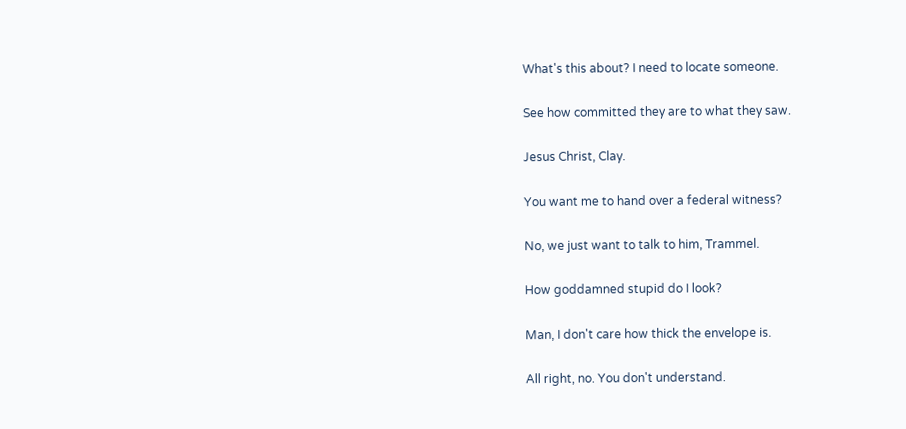What's this about? I need to locate someone.

See how committed they are to what they saw.

Jesus Christ, Clay.

You want me to hand over a federal witness?

No, we just want to talk to him, Trammel.

How goddamned stupid do I look?

Man, I don't care how thick the envelope is.

All right, no. You don't understand.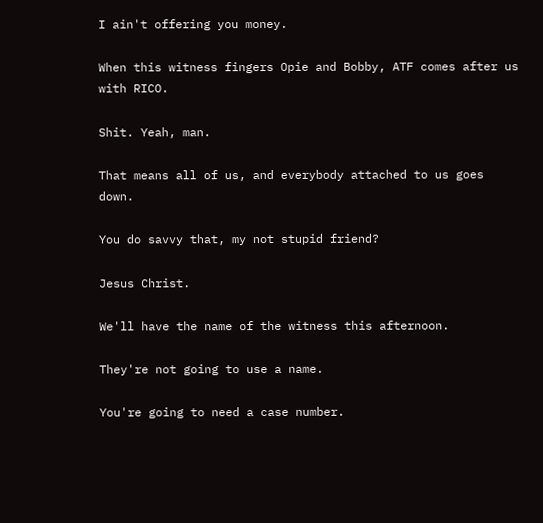I ain't offering you money.

When this witness fingers Opie and Bobby, ATF comes after us with RICO.

Shit. Yeah, man.

That means all of us, and everybody attached to us goes down.

You do savvy that, my not stupid friend?

Jesus Christ.

We'll have the name of the witness this afternoon.

They're not going to use a name.

You're going to need a case number.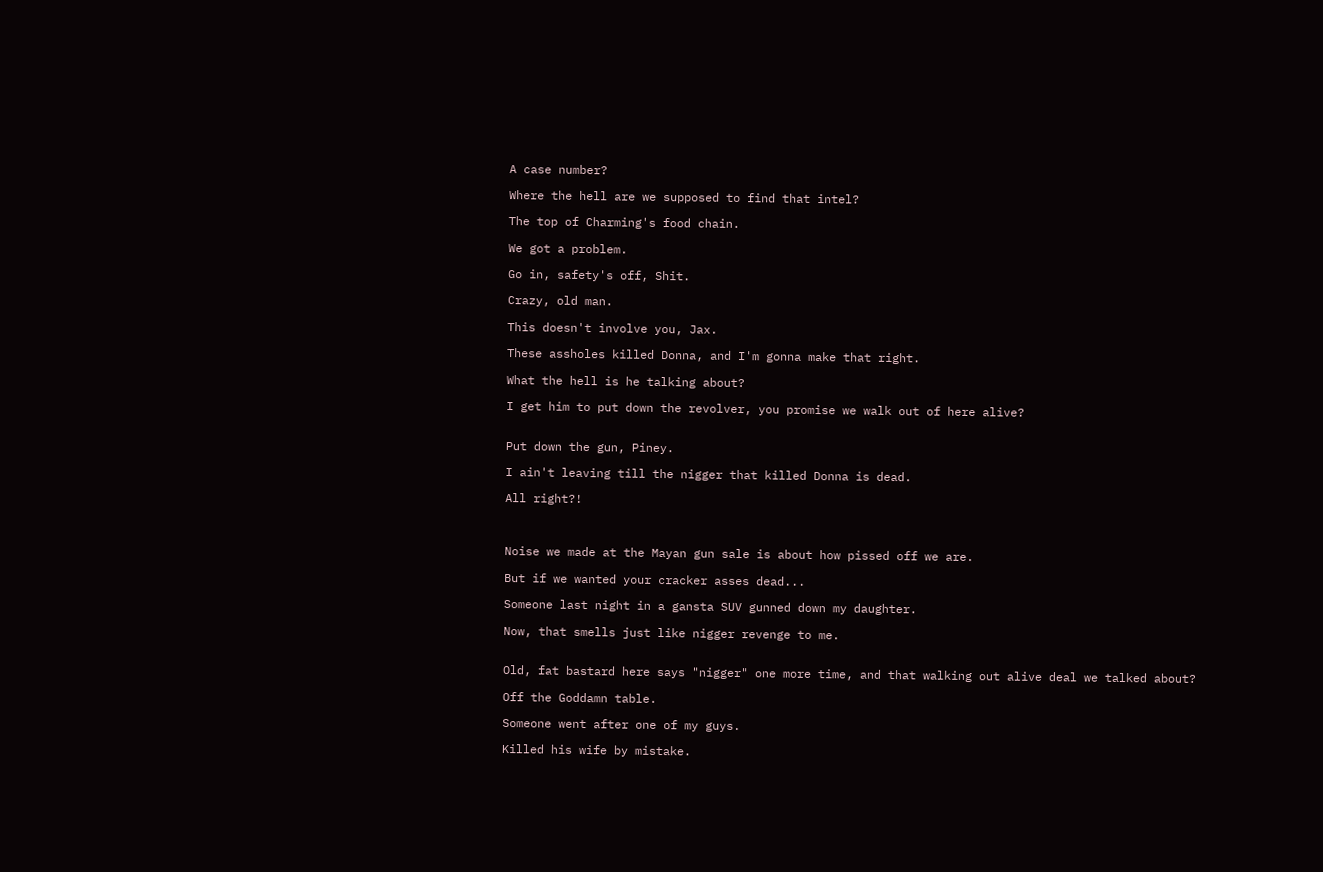A case number?

Where the hell are we supposed to find that intel?

The top of Charming's food chain.

We got a problem.

Go in, safety's off, Shit.

Crazy, old man.

This doesn't involve you, Jax.

These assholes killed Donna, and I'm gonna make that right.

What the hell is he talking about?

I get him to put down the revolver, you promise we walk out of here alive?


Put down the gun, Piney.

I ain't leaving till the nigger that killed Donna is dead.

All right?!



Noise we made at the Mayan gun sale is about how pissed off we are.

But if we wanted your cracker asses dead...

Someone last night in a gansta SUV gunned down my daughter.

Now, that smells just like nigger revenge to me.


Old, fat bastard here says "nigger" one more time, and that walking out alive deal we talked about?

Off the Goddamn table.

Someone went after one of my guys.

Killed his wife by mistake.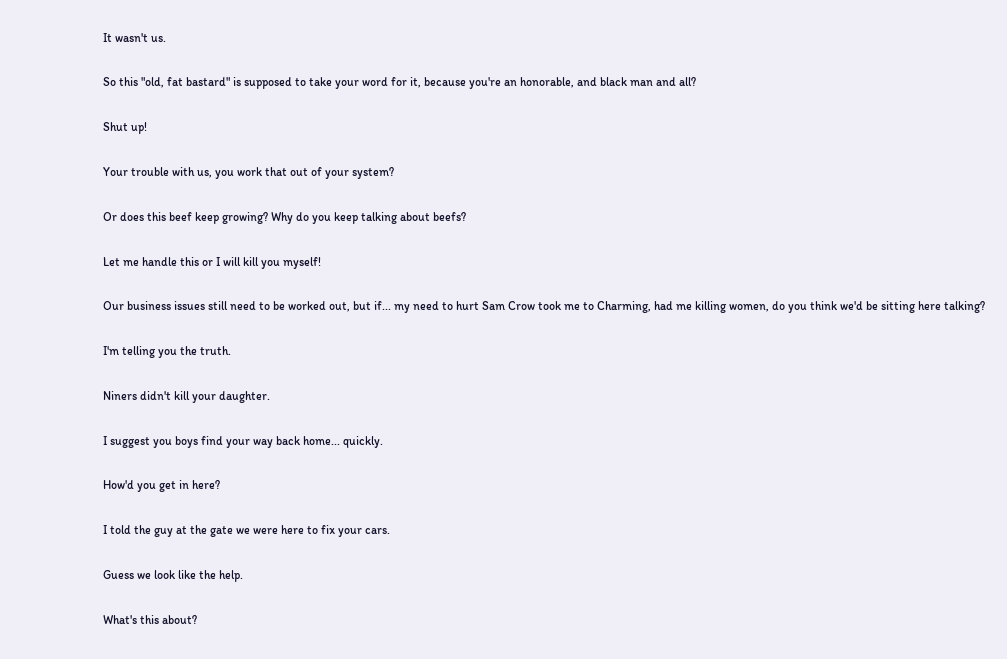It wasn't us.

So this "old, fat bastard" is supposed to take your word for it, because you're an honorable, and black man and all?

Shut up!

Your trouble with us, you work that out of your system?

Or does this beef keep growing? Why do you keep talking about beefs?

Let me handle this or I will kill you myself!

Our business issues still need to be worked out, but if... my need to hurt Sam Crow took me to Charming, had me killing women, do you think we'd be sitting here talking?

I'm telling you the truth.

Niners didn't kill your daughter.

I suggest you boys find your way back home... quickly.

How'd you get in here?

I told the guy at the gate we were here to fix your cars.

Guess we look like the help.

What's this about?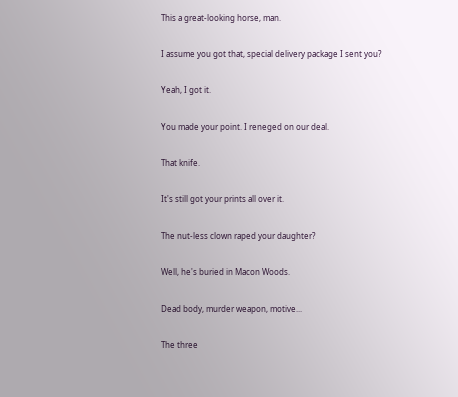This a great-looking horse, man.

I assume you got that, special delivery package I sent you?

Yeah, I got it.

You made your point. I reneged on our deal.

That knife.

It's still got your prints all over it.

The nut-less clown raped your daughter?

Well, he's buried in Macon Woods.

Dead body, murder weapon, motive...

The three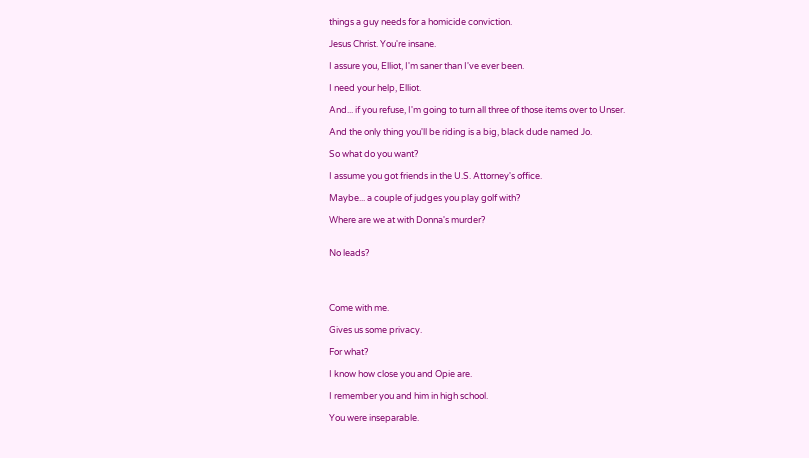things a guy needs for a homicide conviction.

Jesus Christ. You're insane.

I assure you, Elliot, I'm saner than I've ever been.

I need your help, Elliot.

And... if you refuse, I'm going to turn all three of those items over to Unser.

And the only thing you'll be riding is a big, black dude named Jo.

So what do you want?

I assume you got friends in the U.S. Attorney's office.

Maybe... a couple of judges you play golf with?

Where are we at with Donna's murder?


No leads?




Come with me.

Gives us some privacy.

For what?

I know how close you and Opie are.

I remember you and him in high school.

You were inseparable.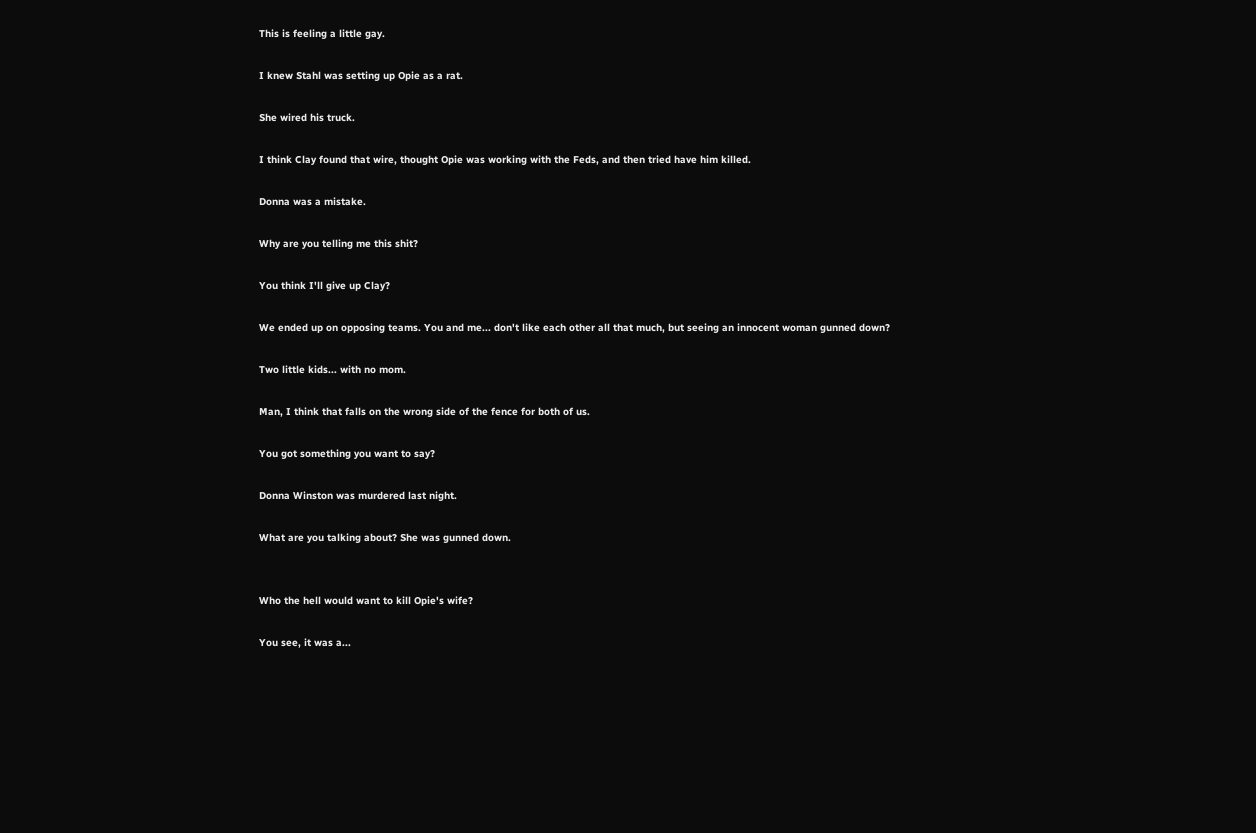This is feeling a little gay.

I knew Stahl was setting up Opie as a rat.

She wired his truck.

I think Clay found that wire, thought Opie was working with the Feds, and then tried have him killed.

Donna was a mistake.

Why are you telling me this shit?

You think I'll give up Clay?

We ended up on opposing teams. You and me... don't like each other all that much, but seeing an innocent woman gunned down?

Two little kids... with no mom.

Man, I think that falls on the wrong side of the fence for both of us.

You got something you want to say?

Donna Winston was murdered last night.

What are you talking about? She was gunned down.


Who the hell would want to kill Opie's wife?

You see, it was a...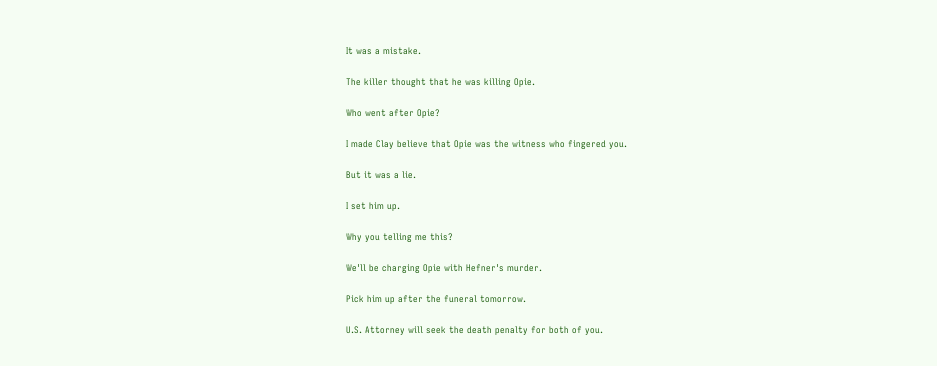It was a mistake.

The killer thought that he was killing Opie.

Who went after Opie?

I made Clay believe that Opie was the witness who fingered you.

But it was a lie.

I set him up.

Why you telling me this?

We'll be charging Opie with Hefner's murder.

Pick him up after the funeral tomorrow.

U.S. Attorney will seek the death penalty for both of you.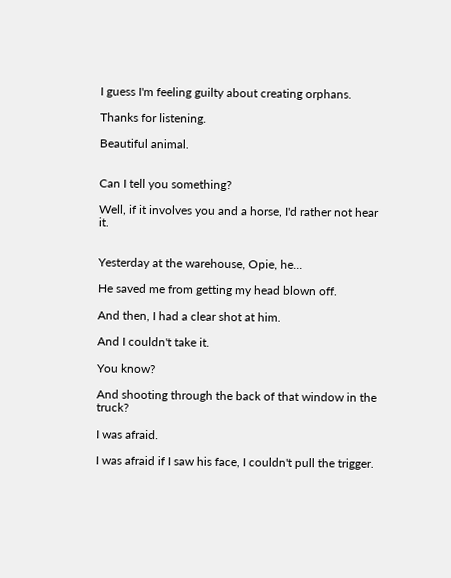I guess I'm feeling guilty about creating orphans.

Thanks for listening.

Beautiful animal.


Can I tell you something?

Well, if it involves you and a horse, I'd rather not hear it.


Yesterday at the warehouse, Opie, he...

He saved me from getting my head blown off.

And then, I had a clear shot at him.

And I couldn't take it.

You know?

And shooting through the back of that window in the truck?

I was afraid.

I was afraid if I saw his face, I couldn't pull the trigger.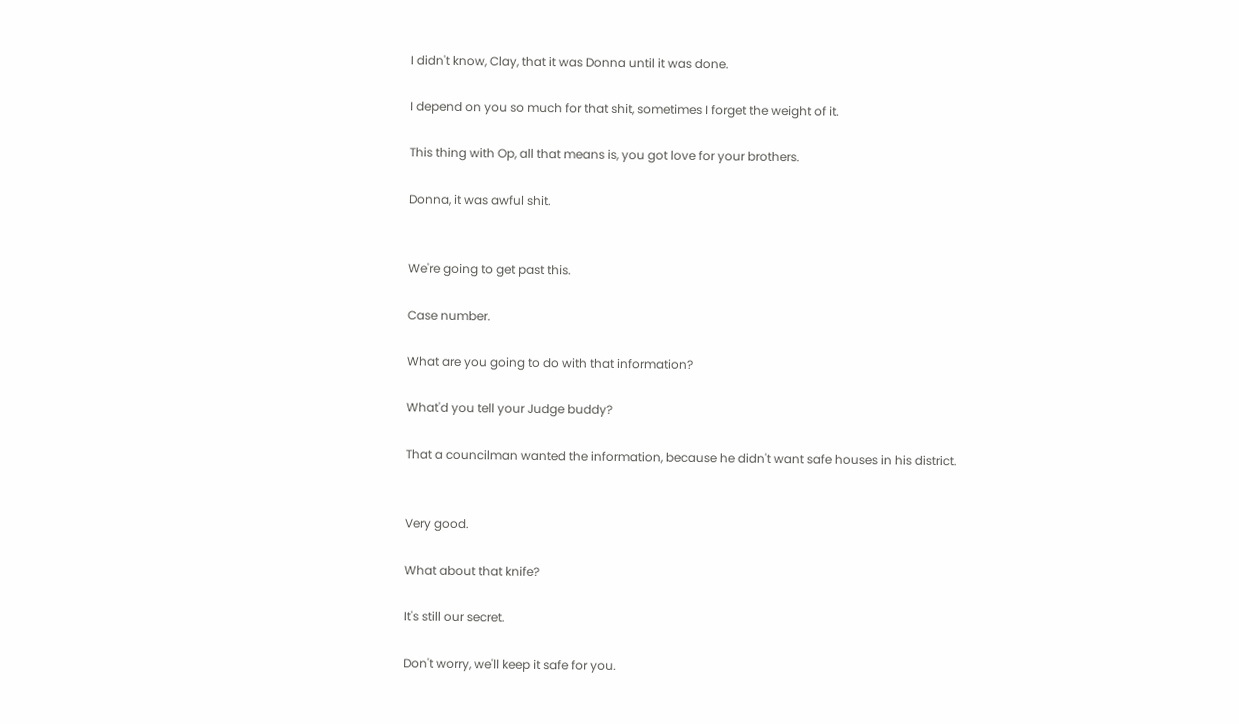I didn't know, Clay, that it was Donna until it was done.

I depend on you so much for that shit, sometimes I forget the weight of it.

This thing with Op, all that means is, you got love for your brothers.

Donna, it was awful shit.


We're going to get past this.

Case number.

What are you going to do with that information?

What'd you tell your Judge buddy?

That a councilman wanted the information, because he didn't want safe houses in his district.


Very good.

What about that knife?

It's still our secret.

Don't worry, we'll keep it safe for you.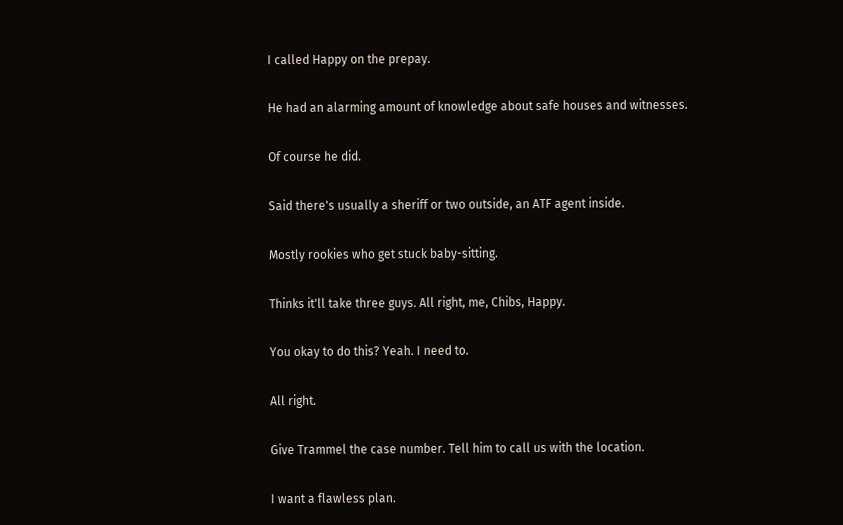I called Happy on the prepay.

He had an alarming amount of knowledge about safe houses and witnesses.

Of course he did.

Said there's usually a sheriff or two outside, an ATF agent inside.

Mostly rookies who get stuck baby-sitting.

Thinks it'll take three guys. All right, me, Chibs, Happy.

You okay to do this? Yeah. I need to.

All right.

Give Trammel the case number. Tell him to call us with the location.

I want a flawless plan.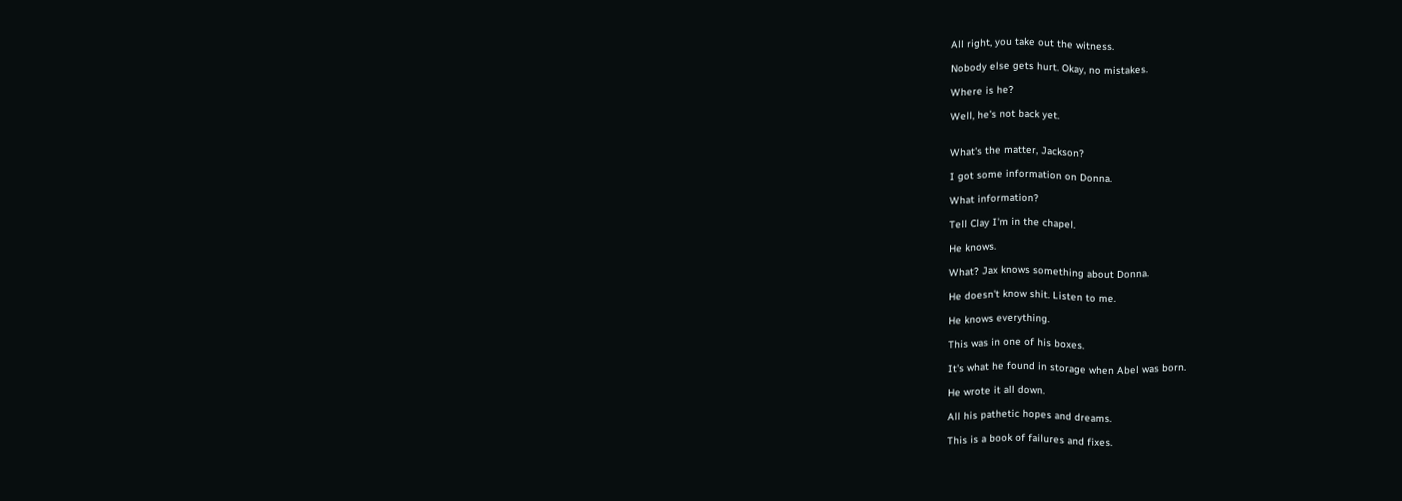All right, you take out the witness.

Nobody else gets hurt. Okay, no mistakes.

Where is he?

Well, he's not back yet.


What's the matter, Jackson?

I got some information on Donna.

What information?

Tell Clay I'm in the chapel.

He knows.

What? Jax knows something about Donna.

He doesn't know shit. Listen to me.

He knows everything.

This was in one of his boxes.

It's what he found in storage when Abel was born.

He wrote it all down.

All his pathetic hopes and dreams.

This is a book of failures and fixes.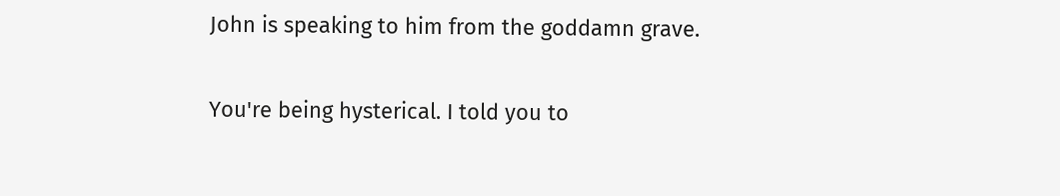John is speaking to him from the goddamn grave.

You're being hysterical. I told you to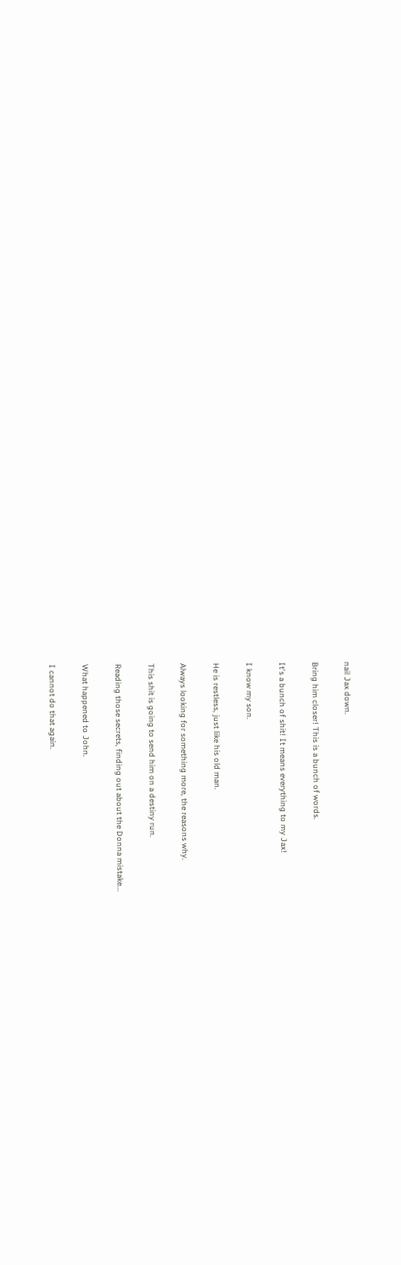nail Jax down.

Bring him closer! This is a bunch of words.

It's a bunch of shit! It means everything to my Jax!

I know my son.

He is restless, just like his old man.

Always looking for something more, the reasons why.

This shit is going to send him on a destiny run.

Reading those secrets, finding out about the Donna mistake...

What happened to John.

I cannot do that again.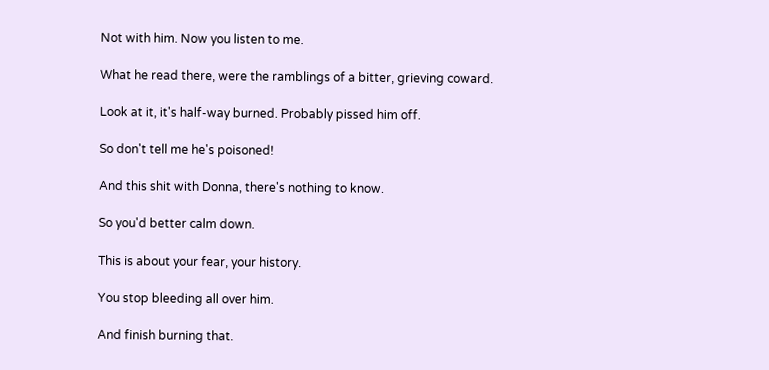Not with him. Now you listen to me.

What he read there, were the ramblings of a bitter, grieving coward.

Look at it, it's half-way burned. Probably pissed him off.

So don't tell me he's poisoned!

And this shit with Donna, there's nothing to know.

So you'd better calm down.

This is about your fear, your history.

You stop bleeding all over him.

And finish burning that.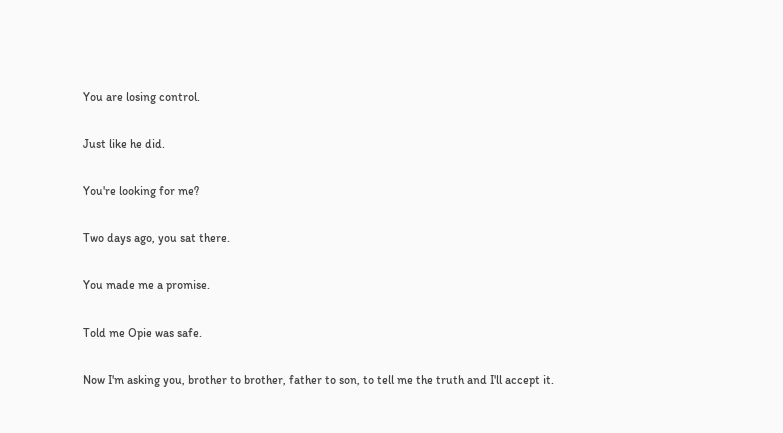You are losing control.

Just like he did.

You're looking for me?

Two days ago, you sat there.

You made me a promise.

Told me Opie was safe.

Now I'm asking you, brother to brother, father to son, to tell me the truth and I'll accept it.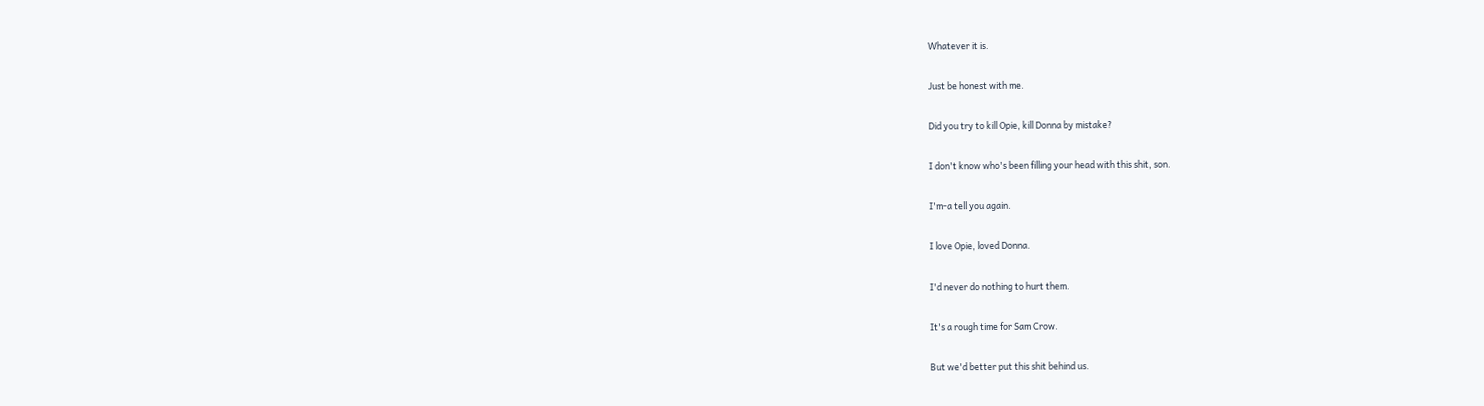Whatever it is.

Just be honest with me.

Did you try to kill Opie, kill Donna by mistake?

I don't know who's been filling your head with this shit, son.

I'm-a tell you again.

I love Opie, loved Donna.

I'd never do nothing to hurt them.

It's a rough time for Sam Crow.

But we'd better put this shit behind us.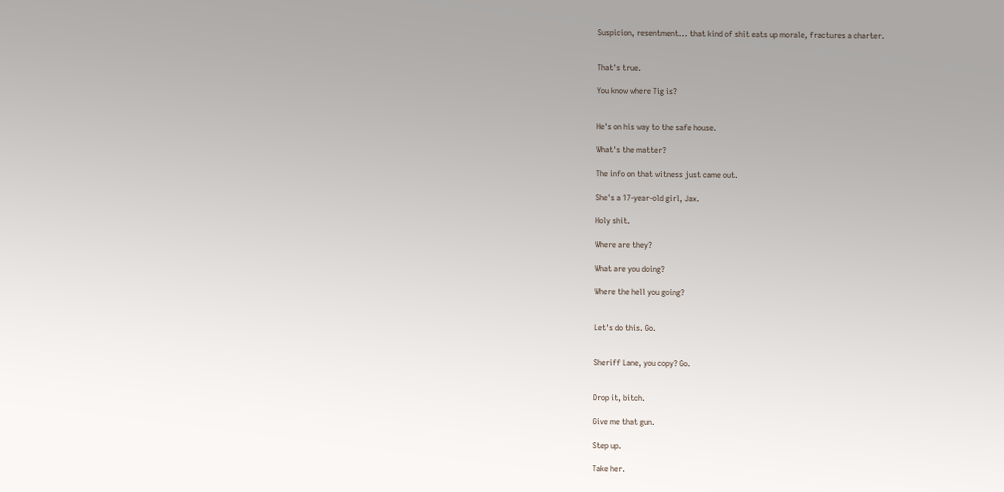Suspicion, resentment... that kind of shit eats up morale, fractures a charter.


That's true.

You know where Tig is?


He's on his way to the safe house.

What's the matter?

The info on that witness just came out.

She's a 17-year-old girl, Jax.

Holy shit.

Where are they?

What are you doing?

Where the hell you going?


Let's do this. Go.


Sheriff Lane, you copy? Go.


Drop it, bitch.

Give me that gun.

Step up.

Take her.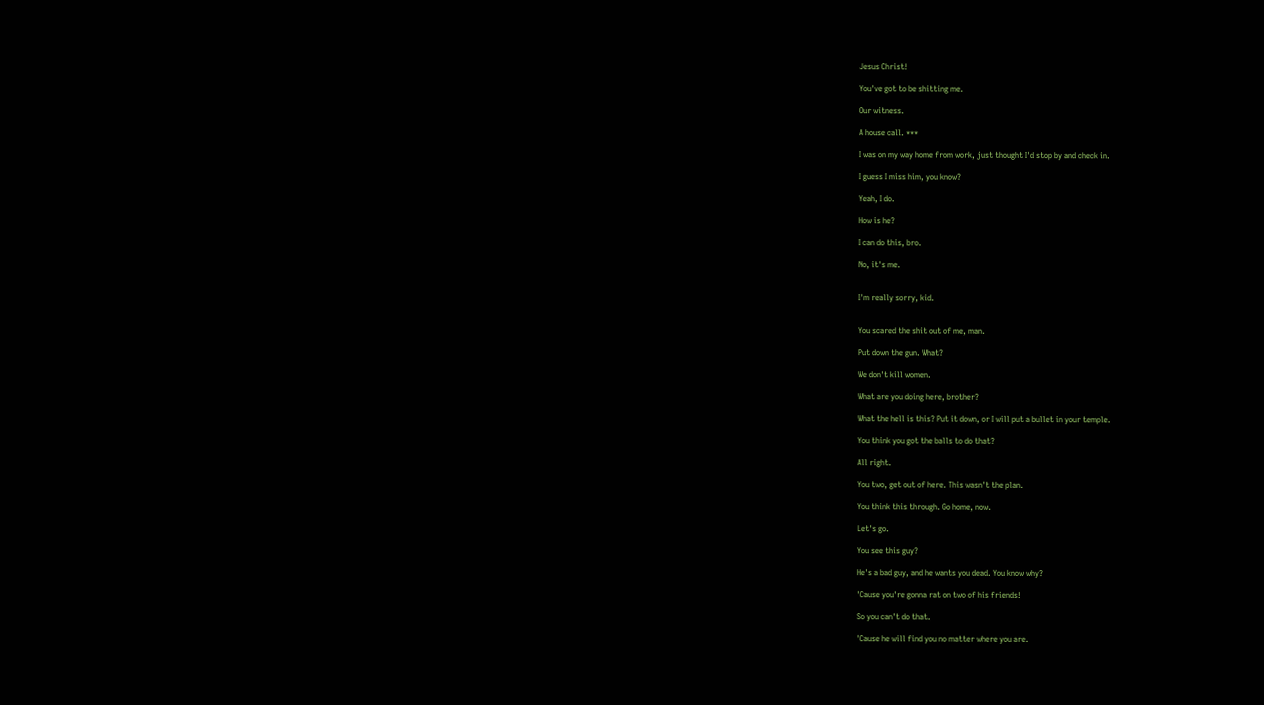Jesus Christ!

You've got to be shitting me.

Our witness.

A house call. ***

I was on my way home from work, just thought I'd stop by and check in.

I guess I miss him, you know?

Yeah, I do.

How is he?

I can do this, bro.

No, it's me.


I'm really sorry, kid.


You scared the shit out of me, man.

Put down the gun. What?

We don't kill women.

What are you doing here, brother?

What the hell is this? Put it down, or I will put a bullet in your temple.

You think you got the balls to do that?

All right.

You two, get out of here. This wasn't the plan.

You think this through. Go home, now.

Let's go.

You see this guy?

He's a bad guy, and he wants you dead. You know why?

'Cause you're gonna rat on two of his friends!

So you can't do that.

'Cause he will find you no matter where you are.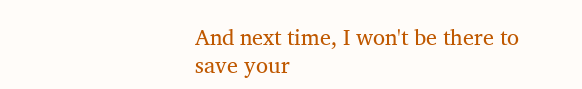And next time, I won't be there to save your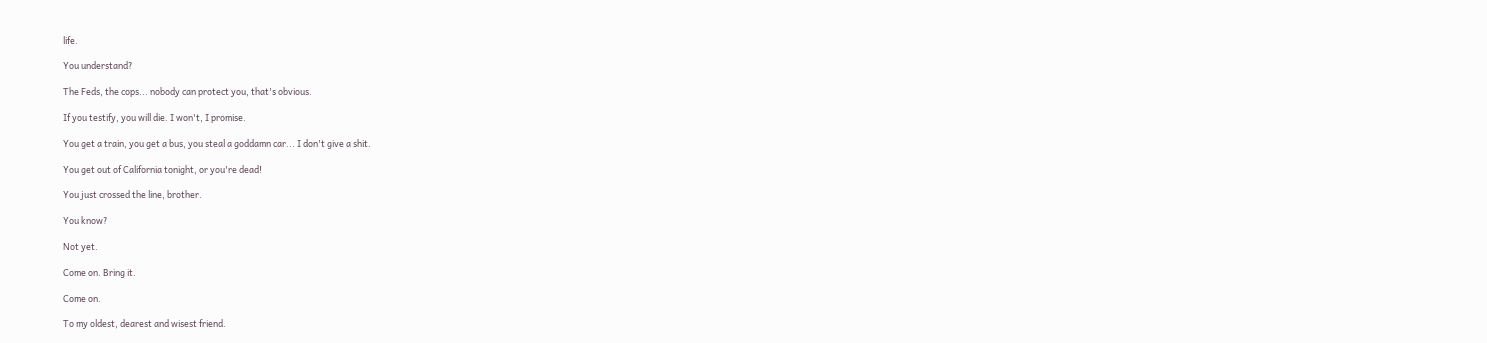life.

You understand?

The Feds, the cops... nobody can protect you, that's obvious.

If you testify, you will die. I won't, I promise.

You get a train, you get a bus, you steal a goddamn car... I don't give a shit.

You get out of California tonight, or you're dead!

You just crossed the line, brother.

You know?

Not yet.

Come on. Bring it.

Come on.

To my oldest, dearest and wisest friend.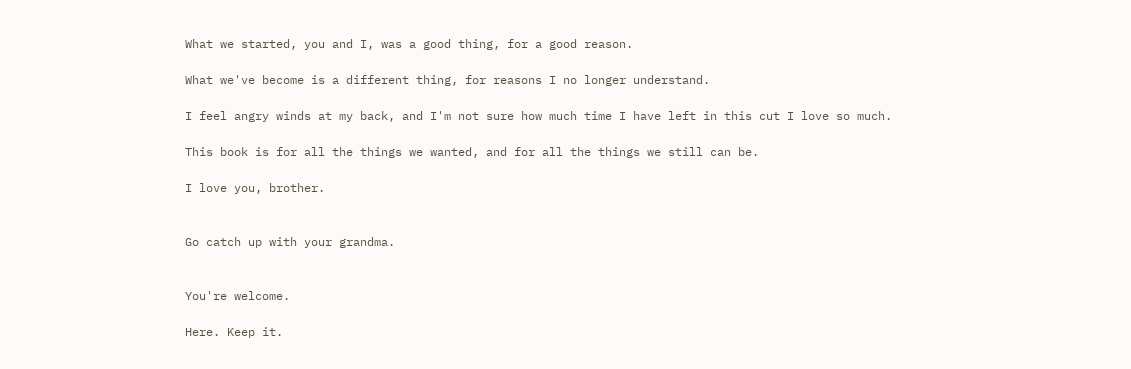What we started, you and I, was a good thing, for a good reason.

What we've become is a different thing, for reasons I no longer understand.

I feel angry winds at my back, and I'm not sure how much time I have left in this cut I love so much.

This book is for all the things we wanted, and for all the things we still can be.

I love you, brother.


Go catch up with your grandma.


You're welcome.

Here. Keep it.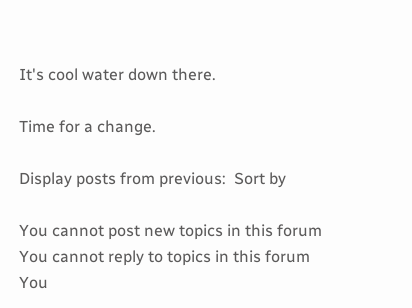It's cool water down there.

Time for a change.

Display posts from previous:  Sort by

You cannot post new topics in this forum
You cannot reply to topics in this forum
You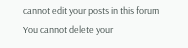cannot edit your posts in this forum
You cannot delete your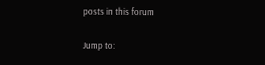posts in this forum

Jump to: